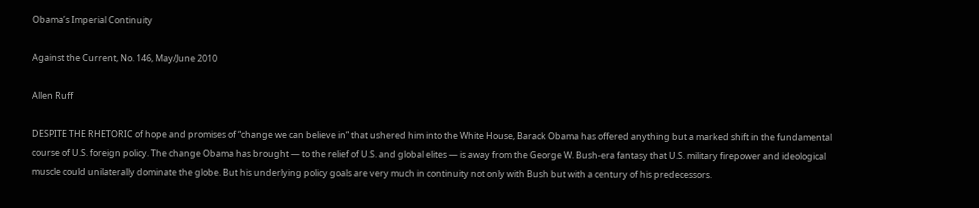Obama’s Imperial Continuity

Against the Current, No. 146, May/June 2010

Allen Ruff

DESPITE THE RHETORIC of hope and promises of “change we can believe in” that ushered him into the White House, Barack Obama has offered anything but a marked shift in the fundamental course of U.S. foreign policy. The change Obama has brought — to the relief of U.S. and global elites — is away from the George W. Bush-era fantasy that U.S. military firepower and ideological muscle could unilaterally dominate the globe. But his underlying policy goals are very much in continuity not only with Bush but with a century of his predecessors.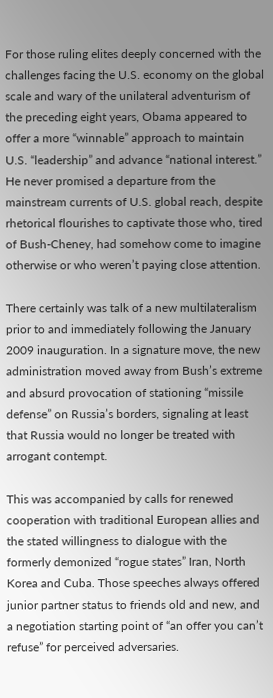For those ruling elites deeply concerned with the challenges facing the U.S. economy on the global scale and wary of the unilateral adventurism of the preceding eight years, Obama appeared to offer a more “winnable” approach to maintain U.S. “leadership” and advance “national interest.” He never promised a departure from the mainstream currents of U.S. global reach, despite rhetorical flourishes to captivate those who, tired of Bush-Cheney, had somehow come to imagine otherwise or who weren’t paying close attention.

There certainly was talk of a new multilateralism prior to and immediately following the January 2009 inauguration. In a signature move, the new administration moved away from Bush’s extreme and absurd provocation of stationing “missile defense” on Russia’s borders, signaling at least that Russia would no longer be treated with arrogant contempt.

This was accompanied by calls for renewed cooperation with traditional European allies and the stated willingness to dialogue with the formerly demonized “rogue states” Iran, North Korea and Cuba. Those speeches always offered junior partner status to friends old and new, and a negotiation starting point of “an offer you can’t refuse” for perceived adversaries.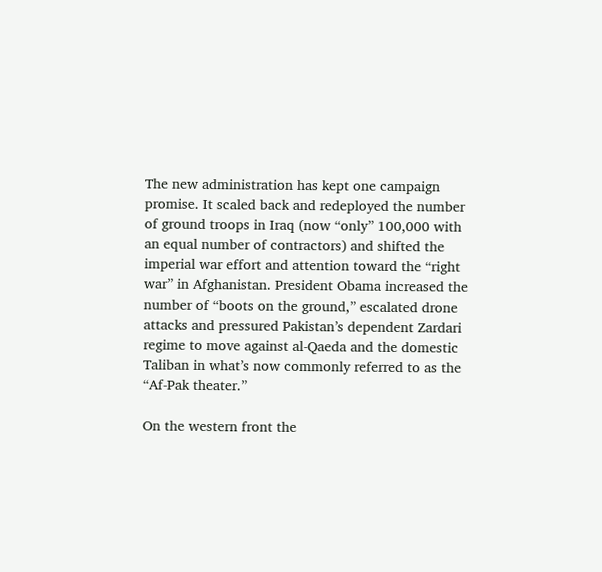The new administration has kept one campaign promise. It scaled back and redeployed the number of ground troops in Iraq (now “only” 100,000 with an equal number of contractors) and shifted the imperial war effort and attention toward the “right war” in Afghanistan. President Obama increased the number of “boots on the ground,” escalated drone attacks and pressured Pakistan’s dependent Zardari regime to move against al-Qaeda and the domestic Taliban in what’s now commonly referred to as the “Af-Pak theater.”

On the western front the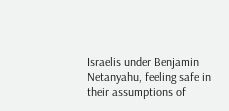Israelis under Benjamin Netanyahu, feeling safe in their assumptions of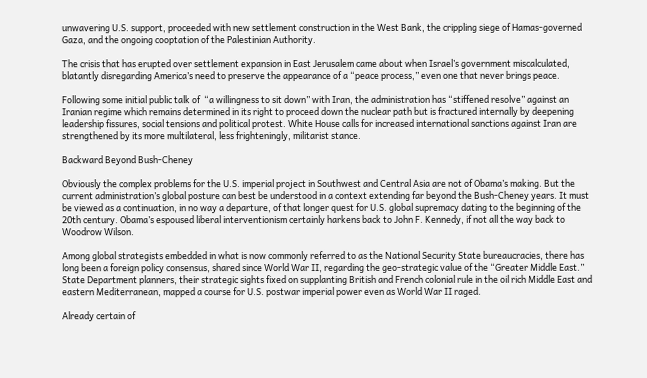unwavering U.S. support, proceeded with new settlement construction in the West Bank, the crippling siege of Hamas-governed Gaza, and the ongoing cooptation of the Palestinian Authority.

The crisis that has erupted over settlement expansion in East Jerusalem came about when Israel’s government miscalculated, blatantly disregarding America’s need to preserve the appearance of a “peace process,” even one that never brings peace.

Following some initial public talk of  “a willingness to sit down” with Iran, the administration has “stiffened resolve” against an Iranian regime which remains determined in its right to proceed down the nuclear path but is fractured internally by deepening leadership fissures, social tensions and political protest. White House calls for increased international sanctions against Iran are strengthened by its more multilateral, less frighteningly, militarist stance.

Backward Beyond Bush-Cheney

Obviously the complex problems for the U.S. imperial project in Southwest and Central Asia are not of Obama’s making. But the current administration’s global posture can best be understood in a context extending far beyond the Bush-Cheney years. It must be viewed as a continuation, in no way a departure, of that longer quest for U.S. global supremacy dating to the beginning of the 20th century. Obama’s espoused liberal interventionism certainly harkens back to John F. Kennedy, if not all the way back to Woodrow Wilson.

Among global strategists embedded in what is now commonly referred to as the National Security State bureaucracies, there has long been a foreign policy consensus, shared since World War II, regarding the geo-strategic value of the “Greater Middle East.” State Department planners, their strategic sights fixed on supplanting British and French colonial rule in the oil rich Middle East and eastern Mediterranean, mapped a course for U.S. postwar imperial power even as World War II raged.

Already certain of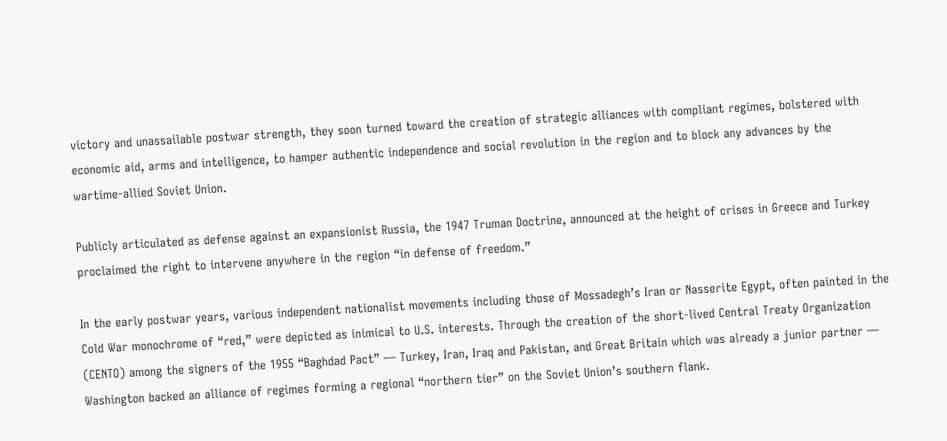victory and unassailable postwar strength, they soon turned toward the creation of strategic alliances with compliant regimes, bolstered with economic aid, arms and intelligence, to hamper authentic independence and social revolution in the region and to block any advances by the wartime-allied Soviet Union.

Publicly articulated as defense against an expansionist Russia, the 1947 Truman Doctrine, announced at the height of crises in Greece and Turkey proclaimed the right to intervene anywhere in the region “in defense of freedom.”

In the early postwar years, various independent nationalist movements including those of Mossadegh’s Iran or Nasserite Egypt, often painted in the Cold War monochrome of “red,” were depicted as inimical to U.S. interests. Through the creation of the short-lived Central Treaty Organization (CENTO) among the signers of the 1955 “Baghdad Pact” — Turkey, Iran, Iraq and Pakistan, and Great Britain which was already a junior partner — Washington backed an alliance of regimes forming a regional “northern tier” on the Soviet Union’s southern flank.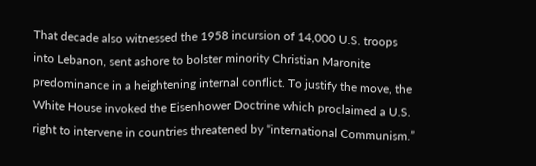That decade also witnessed the 1958 incursion of 14,000 U.S. troops into Lebanon, sent ashore to bolster minority Christian Maronite predominance in a heightening internal conflict. To justify the move, the White House invoked the Eisenhower Doctrine which proclaimed a U.S. right to intervene in countries threatened by “international Communism.”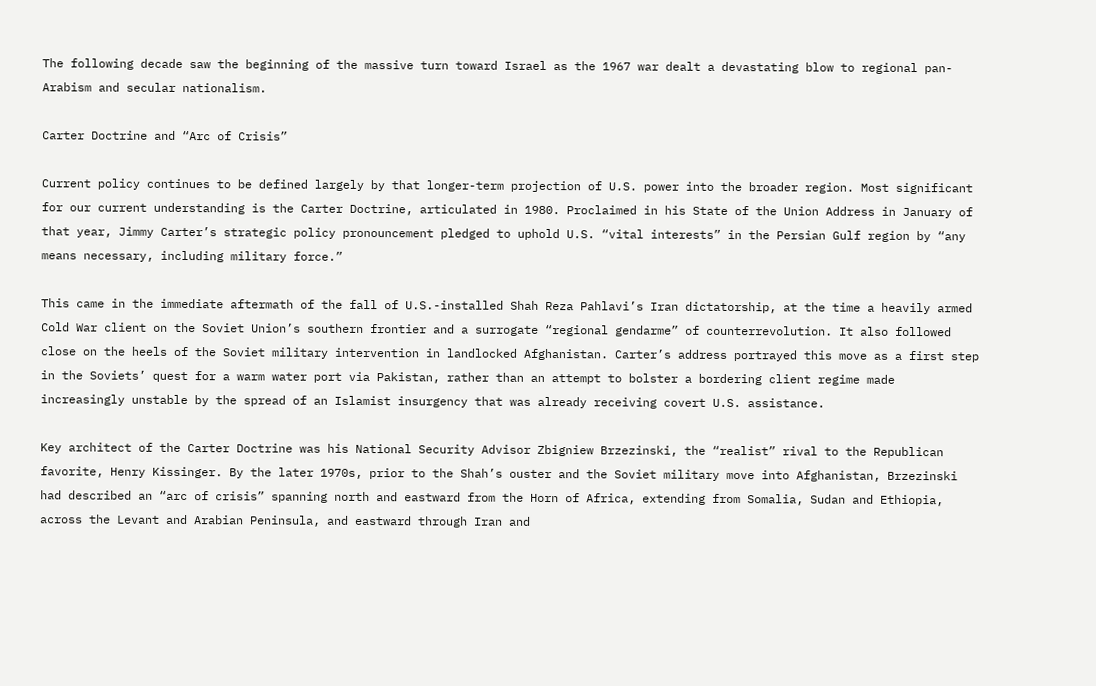The following decade saw the beginning of the massive turn toward Israel as the 1967 war dealt a devastating blow to regional pan-Arabism and secular nationalism.

Carter Doctrine and “Arc of Crisis”

Current policy continues to be defined largely by that longer-term projection of U.S. power into the broader region. Most significant for our current understanding is the Carter Doctrine, articulated in 1980. Proclaimed in his State of the Union Address in January of that year, Jimmy Carter’s strategic policy pronouncement pledged to uphold U.S. “vital interests” in the Persian Gulf region by “any means necessary, including military force.”

This came in the immediate aftermath of the fall of U.S.-installed Shah Reza Pahlavi’s Iran dictatorship, at the time a heavily armed Cold War client on the Soviet Union’s southern frontier and a surrogate “regional gendarme” of counterrevolution. It also followed close on the heels of the Soviet military intervention in landlocked Afghanistan. Carter’s address portrayed this move as a first step in the Soviets’ quest for a warm water port via Pakistan, rather than an attempt to bolster a bordering client regime made increasingly unstable by the spread of an Islamist insurgency that was already receiving covert U.S. assistance.

Key architect of the Carter Doctrine was his National Security Advisor Zbigniew Brzezinski, the “realist” rival to the Republican favorite, Henry Kissinger. By the later 1970s, prior to the Shah’s ouster and the Soviet military move into Afghanistan, Brzezinski had described an “arc of crisis” spanning north and eastward from the Horn of Africa, extending from Somalia, Sudan and Ethiopia, across the Levant and Arabian Peninsula, and eastward through Iran and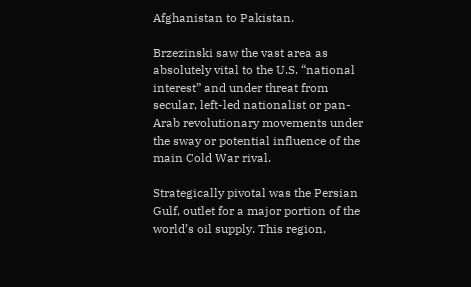Afghanistan to Pakistan.

Brzezinski saw the vast area as absolutely vital to the U.S. “national interest” and under threat from secular, left-led nationalist or pan-Arab revolutionary movements under the sway or potential influence of the main Cold War rival.

Strategically pivotal was the Persian Gulf, outlet for a major portion of the world’s oil supply. This region,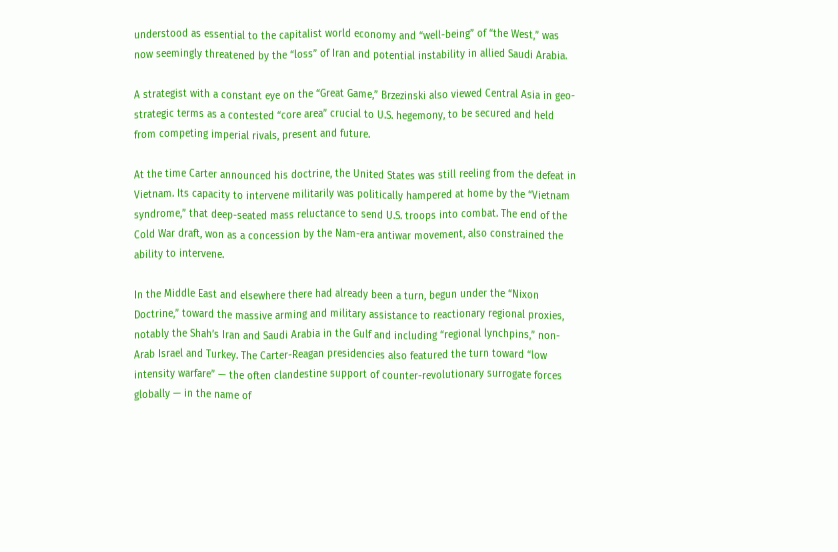understood as essential to the capitalist world economy and “well-being” of “the West,” was now seemingly threatened by the “loss” of Iran and potential instability in allied Saudi Arabia.

A strategist with a constant eye on the “Great Game,” Brzezinski also viewed Central Asia in geo-strategic terms as a contested “core area” crucial to U.S. hegemony, to be secured and held from competing imperial rivals, present and future.

At the time Carter announced his doctrine, the United States was still reeling from the defeat in Vietnam. Its capacity to intervene militarily was politically hampered at home by the “Vietnam syndrome,” that deep-seated mass reluctance to send U.S. troops into combat. The end of the Cold War draft, won as a concession by the Nam-era antiwar movement, also constrained the ability to intervene.

In the Middle East and elsewhere there had already been a turn, begun under the “Nixon Doctrine,” toward the massive arming and military assistance to reactionary regional proxies, notably the Shah’s Iran and Saudi Arabia in the Gulf and including “regional lynchpins,” non-Arab Israel and Turkey. The Carter-Reagan presidencies also featured the turn toward “low intensity warfare” — the often clandestine support of counter-revolutionary surrogate forces globally — in the name of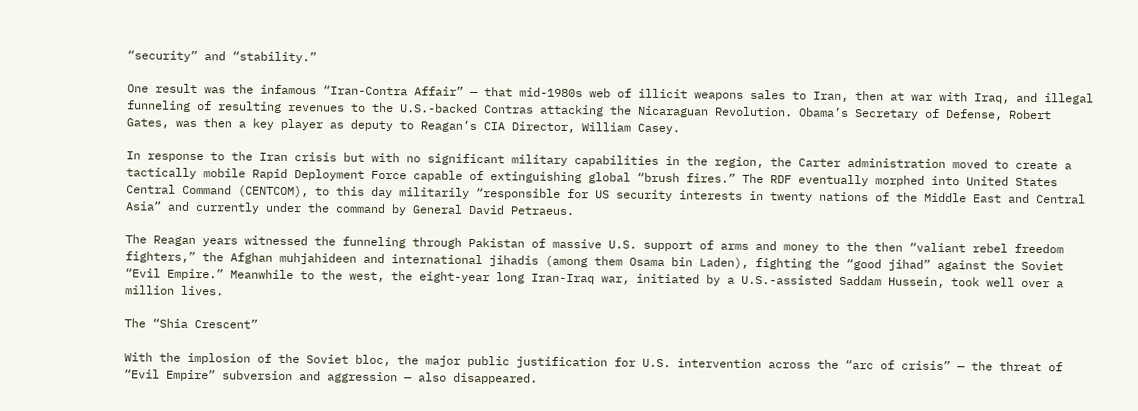“security” and “stability.”

One result was the infamous “Iran-Contra Affair” — that mid-1980s web of illicit weapons sales to Iran, then at war with Iraq, and illegal funneling of resulting revenues to the U.S.-backed Contras attacking the Nicaraguan Revolution. Obama’s Secretary of Defense, Robert Gates, was then a key player as deputy to Reagan’s CIA Director, William Casey.

In response to the Iran crisis but with no significant military capabilities in the region, the Carter administration moved to create a tactically mobile Rapid Deployment Force capable of extinguishing global “brush fires.” The RDF eventually morphed into United States Central Command (CENTCOM), to this day militarily “responsible for US security interests in twenty nations of the Middle East and Central Asia” and currently under the command by General David Petraeus.

The Reagan years witnessed the funneling through Pakistan of massive U.S. support of arms and money to the then “valiant rebel freedom fighters,” the Afghan muhjahideen and international jihadis (among them Osama bin Laden), fighting the “good jihad” against the Soviet “Evil Empire.” Meanwhile to the west, the eight-year long Iran-Iraq war, initiated by a U.S.-assisted Saddam Hussein, took well over a million lives.

The “Shia Crescent”

With the implosion of the Soviet bloc, the major public justification for U.S. intervention across the “arc of crisis” — the threat of “Evil Empire” subversion and aggression — also disappeared.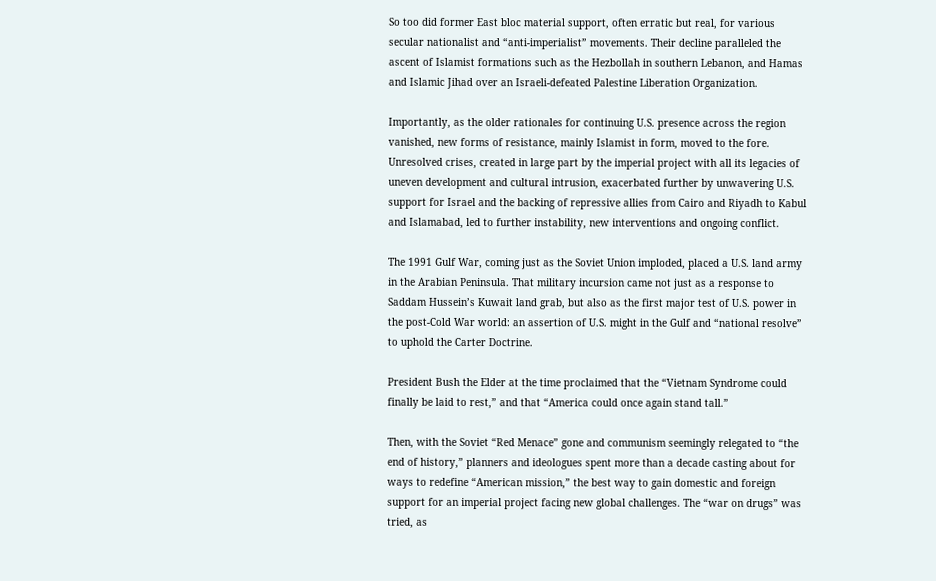So too did former East bloc material support, often erratic but real, for various secular nationalist and “anti-imperialist” movements. Their decline paralleled the ascent of Islamist formations such as the Hezbollah in southern Lebanon, and Hamas and Islamic Jihad over an Israeli-defeated Palestine Liberation Organization.

Importantly, as the older rationales for continuing U.S. presence across the region vanished, new forms of resistance, mainly Islamist in form, moved to the fore. Unresolved crises, created in large part by the imperial project with all its legacies of uneven development and cultural intrusion, exacerbated further by unwavering U.S. support for Israel and the backing of repressive allies from Cairo and Riyadh to Kabul and Islamabad, led to further instability, new interventions and ongoing conflict.

The 1991 Gulf War, coming just as the Soviet Union imploded, placed a U.S. land army in the Arabian Peninsula. That military incursion came not just as a response to Saddam Hussein’s Kuwait land grab, but also as the first major test of U.S. power in the post-Cold War world: an assertion of U.S. might in the Gulf and “national resolve” to uphold the Carter Doctrine.

President Bush the Elder at the time proclaimed that the “Vietnam Syndrome could finally be laid to rest,” and that “America could once again stand tall.”

Then, with the Soviet “Red Menace” gone and communism seemingly relegated to “the end of history,” planners and ideologues spent more than a decade casting about for ways to redefine “American mission,” the best way to gain domestic and foreign support for an imperial project facing new global challenges. The “war on drugs” was tried, as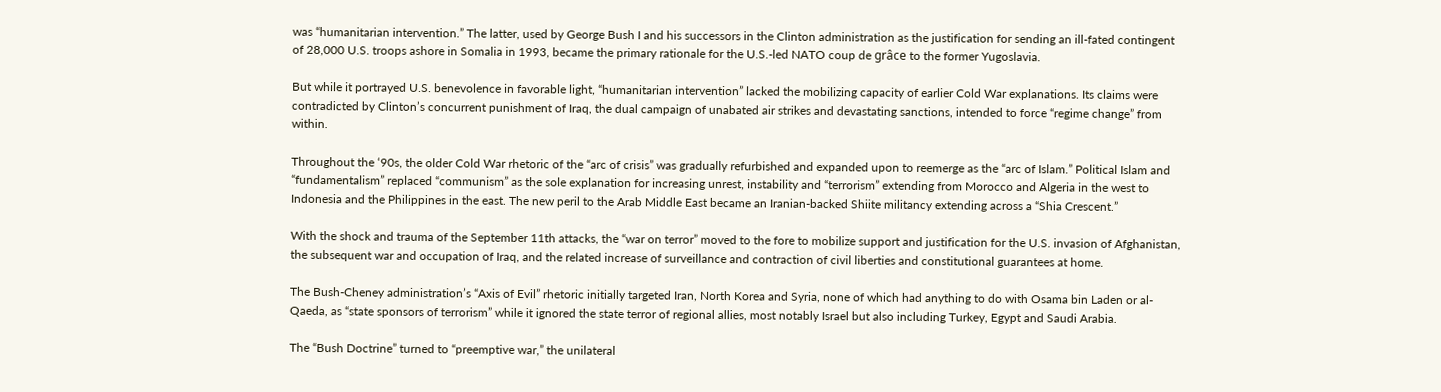was “humanitarian intervention.” The latter, used by George Bush I and his successors in the Clinton administration as the justification for sending an ill-fated contingent of 28,000 U.S. troops ashore in Somalia in 1993, became the primary rationale for the U.S.-led NATO coup de grâce to the former Yugoslavia.

But while it portrayed U.S. benevolence in favorable light, “humanitarian intervention” lacked the mobilizing capacity of earlier Cold War explanations. Its claims were contradicted by Clinton’s concurrent punishment of Iraq, the dual campaign of unabated air strikes and devastating sanctions, intended to force “regime change” from within.

Throughout the ‘90s, the older Cold War rhetoric of the “arc of crisis” was gradually refurbished and expanded upon to reemerge as the “arc of Islam.” Political Islam and “fundamentalism” replaced “communism” as the sole explanation for increasing unrest, instability and “terrorism” extending from Morocco and Algeria in the west to Indonesia and the Philippines in the east. The new peril to the Arab Middle East became an Iranian-backed Shiite militancy extending across a “Shia Crescent.”

With the shock and trauma of the September 11th attacks, the “war on terror” moved to the fore to mobilize support and justification for the U.S. invasion of Afghanistan, the subsequent war and occupation of Iraq, and the related increase of surveillance and contraction of civil liberties and constitutional guarantees at home.

The Bush-Cheney administration’s “Axis of Evil” rhetoric initially targeted Iran, North Korea and Syria, none of which had anything to do with Osama bin Laden or al-Qaeda, as “state sponsors of terrorism” while it ignored the state terror of regional allies, most notably Israel but also including Turkey, Egypt and Saudi Arabia.

The “Bush Doctrine” turned to “preemptive war,” the unilateral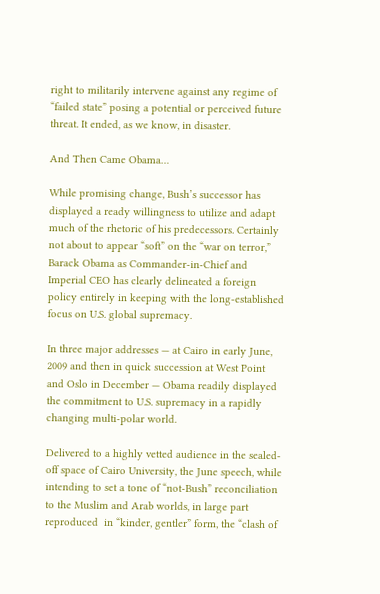right to militarily intervene against any regime of “failed state” posing a potential or perceived future threat. It ended, as we know, in disaster.

And Then Came Obama…

While promising change, Bush’s successor has displayed a ready willingness to utilize and adapt much of the rhetoric of his predecessors. Certainly not about to appear “soft” on the “war on terror,” Barack Obama as Commander-in-Chief and Imperial CEO has clearly delineated a foreign policy entirely in keeping with the long-established focus on U.S. global supremacy.

In three major addresses — at Cairo in early June, 2009 and then in quick succession at West Point and Oslo in December — Obama readily displayed the commitment to U.S. supremacy in a rapidly changing multi-polar world.

Delivered to a highly vetted audience in the sealed-off space of Cairo University, the June speech, while intending to set a tone of “not-Bush” reconciliation to the Muslim and Arab worlds, in large part reproduced  in “kinder, gentler” form, the “clash of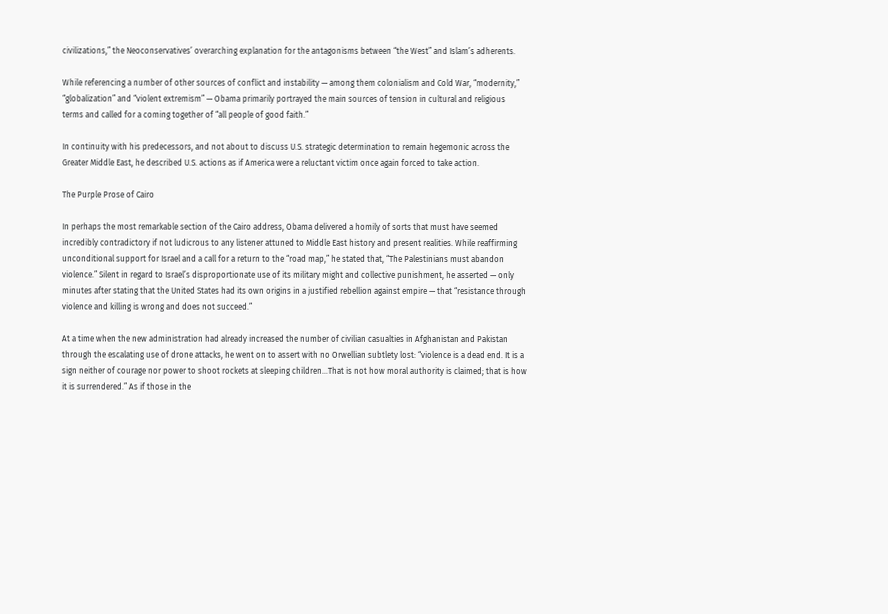civilizations,” the Neoconservatives’ overarching explanation for the antagonisms between “the West” and Islam’s adherents.

While referencing a number of other sources of conflict and instability — among them colonialism and Cold War, “modernity,” “globalization” and “violent extremism” — Obama primarily portrayed the main sources of tension in cultural and religious terms and called for a coming together of “all people of good faith.”

In continuity with his predecessors, and not about to discuss U.S. strategic determination to remain hegemonic across the Greater Middle East, he described U.S. actions as if America were a reluctant victim once again forced to take action.

The Purple Prose of Cairo

In perhaps the most remarkable section of the Cairo address, Obama delivered a homily of sorts that must have seemed incredibly contradictory if not ludicrous to any listener attuned to Middle East history and present realities. While reaffirming unconditional support for Israel and a call for a return to the “road map,” he stated that, “The Palestinians must abandon violence.” Silent in regard to Israel’s disproportionate use of its military might and collective punishment, he asserted — only minutes after stating that the United States had its own origins in a justified rebellion against empire — that “resistance through violence and killing is wrong and does not succeed.”

At a time when the new administration had already increased the number of civilian casualties in Afghanistan and Pakistan through the escalating use of drone attacks, he went on to assert with no Orwellian subtlety lost: “violence is a dead end. It is a sign neither of courage nor power to shoot rockets at sleeping children…That is not how moral authority is claimed; that is how it is surrendered.” As if those in the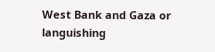West Bank and Gaza or languishing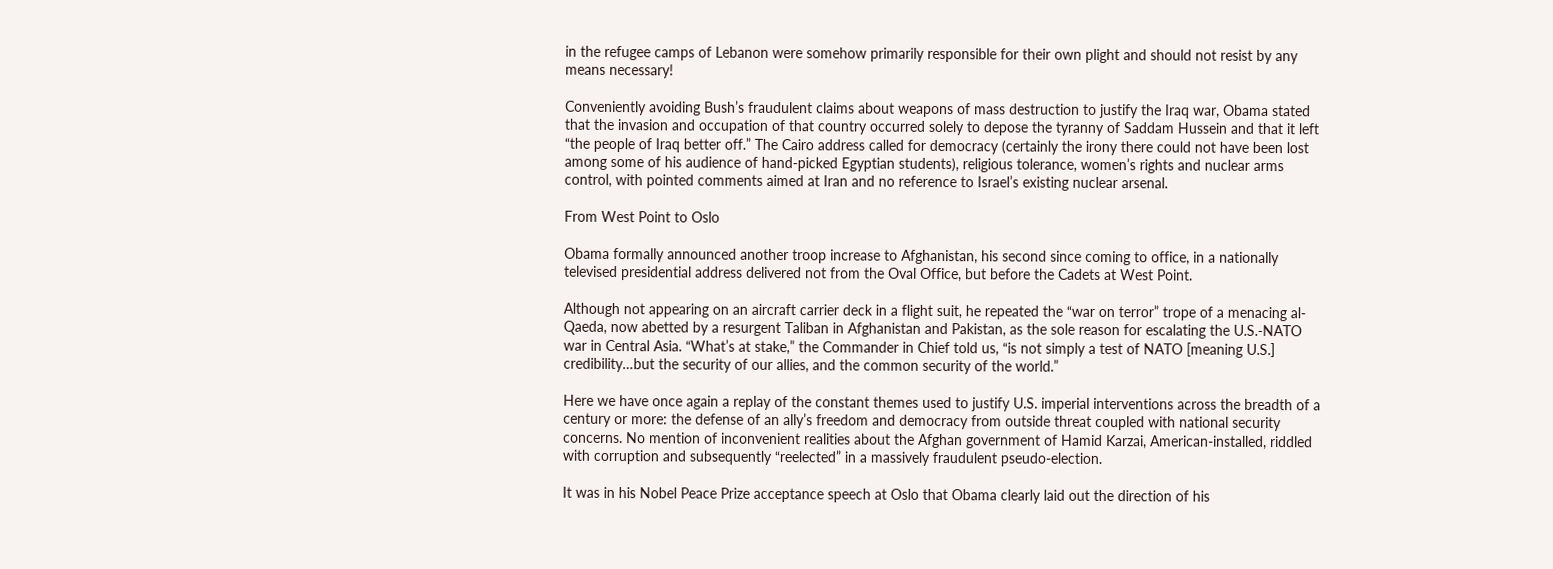in the refugee camps of Lebanon were somehow primarily responsible for their own plight and should not resist by any means necessary!

Conveniently avoiding Bush’s fraudulent claims about weapons of mass destruction to justify the Iraq war, Obama stated that the invasion and occupation of that country occurred solely to depose the tyranny of Saddam Hussein and that it left “the people of Iraq better off.” The Cairo address called for democracy (certainly the irony there could not have been lost among some of his audience of hand-picked Egyptian students), religious tolerance, women’s rights and nuclear arms control, with pointed comments aimed at Iran and no reference to Israel’s existing nuclear arsenal.

From West Point to Oslo

Obama formally announced another troop increase to Afghanistan, his second since coming to office, in a nationally televised presidential address delivered not from the Oval Office, but before the Cadets at West Point.

Although not appearing on an aircraft carrier deck in a flight suit, he repeated the “war on terror” trope of a menacing al-Qaeda, now abetted by a resurgent Taliban in Afghanistan and Pakistan, as the sole reason for escalating the U.S.-NATO war in Central Asia. “What’s at stake,” the Commander in Chief told us, “is not simply a test of NATO [meaning U.S.] credibility…but the security of our allies, and the common security of the world.”

Here we have once again a replay of the constant themes used to justify U.S. imperial interventions across the breadth of a century or more: the defense of an ally’s freedom and democracy from outside threat coupled with national security concerns. No mention of inconvenient realities about the Afghan government of Hamid Karzai, American-installed, riddled with corruption and subsequently “reelected” in a massively fraudulent pseudo-election.

It was in his Nobel Peace Prize acceptance speech at Oslo that Obama clearly laid out the direction of his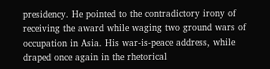presidency. He pointed to the contradictory irony of receiving the award while waging two ground wars of occupation in Asia. His war-is-peace address, while draped once again in the rhetorical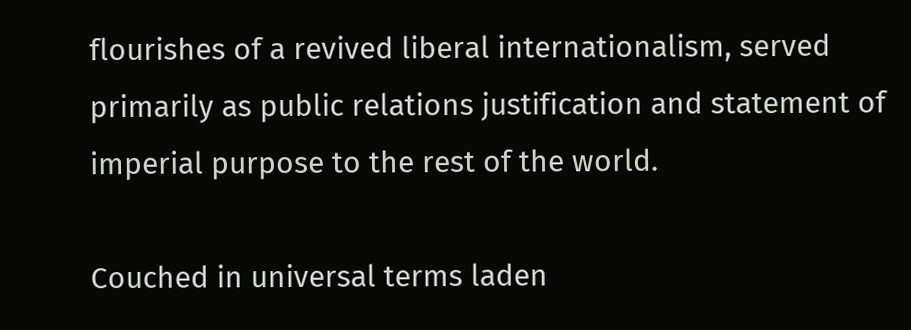flourishes of a revived liberal internationalism, served primarily as public relations justification and statement of imperial purpose to the rest of the world.

Couched in universal terms laden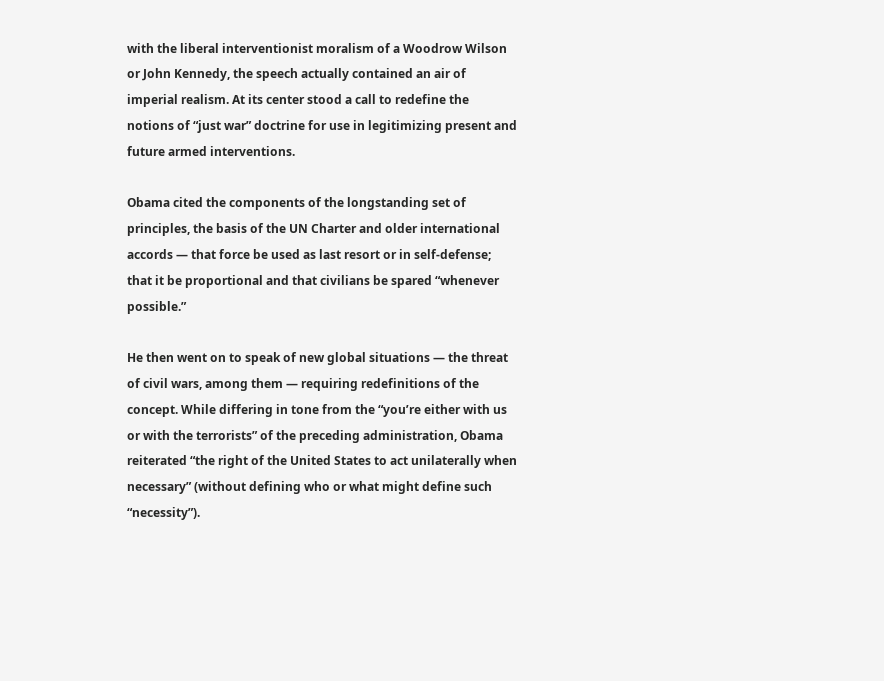with the liberal interventionist moralism of a Woodrow Wilson or John Kennedy, the speech actually contained an air of imperial realism. At its center stood a call to redefine the notions of “just war” doctrine for use in legitimizing present and future armed interventions.

Obama cited the components of the longstanding set of principles, the basis of the UN Charter and older international accords — that force be used as last resort or in self-defense; that it be proportional and that civilians be spared “whenever possible.”

He then went on to speak of new global situations — the threat of civil wars, among them — requiring redefinitions of the concept. While differing in tone from the “you’re either with us or with the terrorists” of the preceding administration, Obama reiterated “the right of the United States to act unilaterally when necessary” (without defining who or what might define such “necessity”).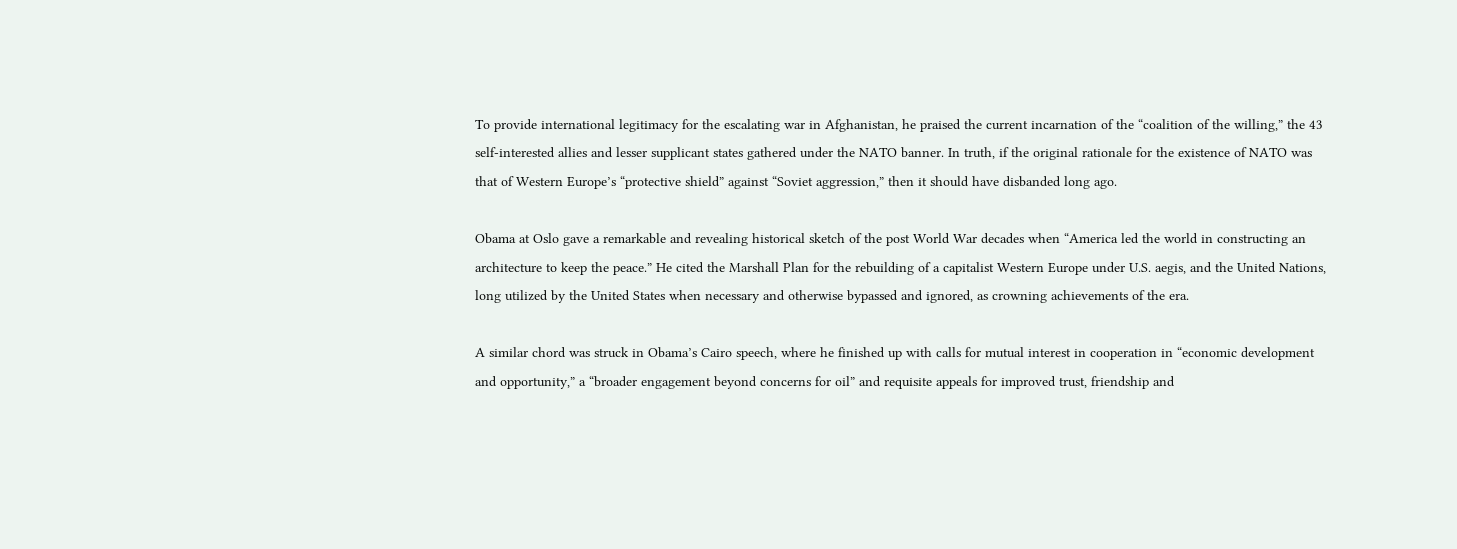To provide international legitimacy for the escalating war in Afghanistan, he praised the current incarnation of the “coalition of the willing,” the 43 self-interested allies and lesser supplicant states gathered under the NATO banner. In truth, if the original rationale for the existence of NATO was that of Western Europe’s “protective shield” against “Soviet aggression,” then it should have disbanded long ago.

Obama at Oslo gave a remarkable and revealing historical sketch of the post World War decades when “America led the world in constructing an architecture to keep the peace.” He cited the Marshall Plan for the rebuilding of a capitalist Western Europe under U.S. aegis, and the United Nations, long utilized by the United States when necessary and otherwise bypassed and ignored, as crowning achievements of the era.

A similar chord was struck in Obama’s Cairo speech, where he finished up with calls for mutual interest in cooperation in “economic development and opportunity,” a “broader engagement beyond concerns for oil” and requisite appeals for improved trust, friendship and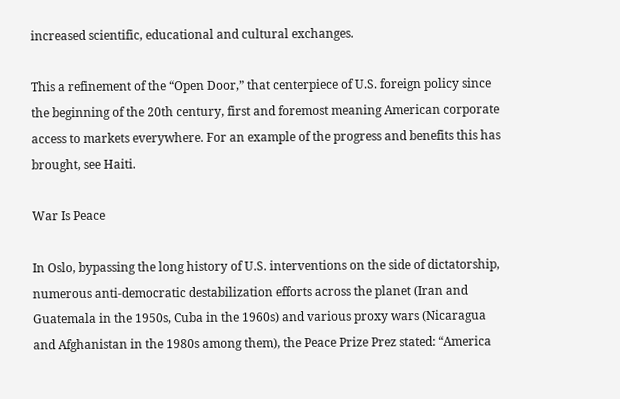increased scientific, educational and cultural exchanges.

This a refinement of the “Open Door,” that centerpiece of U.S. foreign policy since the beginning of the 20th century, first and foremost meaning American corporate access to markets everywhere. For an example of the progress and benefits this has brought, see Haiti.

War Is Peace

In Oslo, bypassing the long history of U.S. interventions on the side of dictatorship, numerous anti-democratic destabilization efforts across the planet (Iran and Guatemala in the 1950s, Cuba in the 1960s) and various proxy wars (Nicaragua and Afghanistan in the 1980s among them), the Peace Prize Prez stated: “America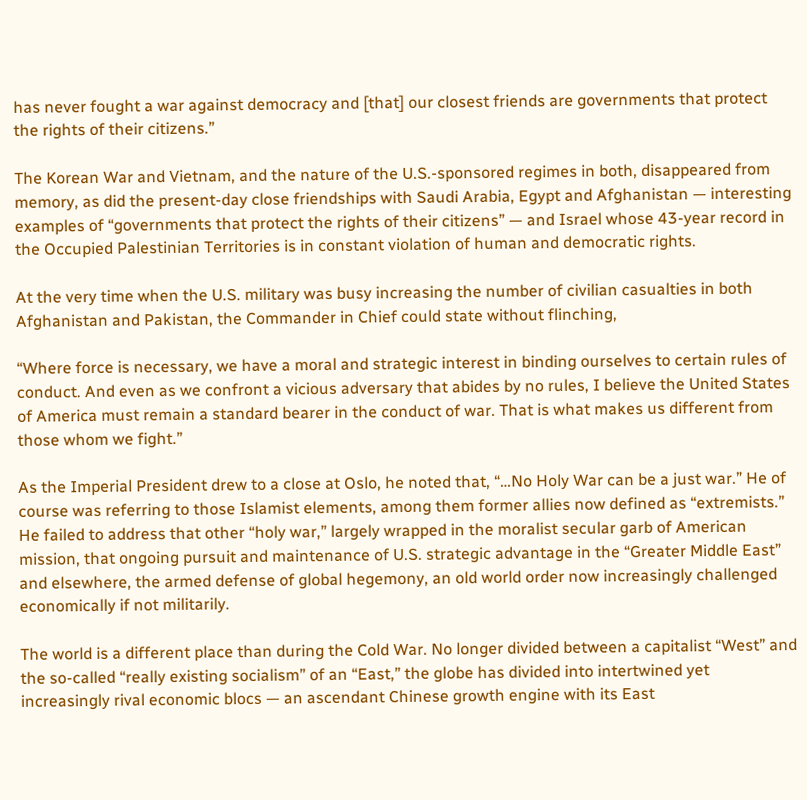has never fought a war against democracy and [that] our closest friends are governments that protect the rights of their citizens.”

The Korean War and Vietnam, and the nature of the U.S.-sponsored regimes in both, disappeared from memory, as did the present-day close friendships with Saudi Arabia, Egypt and Afghanistan — interesting examples of “governments that protect the rights of their citizens” — and Israel whose 43-year record in the Occupied Palestinian Territories is in constant violation of human and democratic rights.

At the very time when the U.S. military was busy increasing the number of civilian casualties in both Afghanistan and Pakistan, the Commander in Chief could state without flinching,

“Where force is necessary, we have a moral and strategic interest in binding ourselves to certain rules of conduct. And even as we confront a vicious adversary that abides by no rules, I believe the United States of America must remain a standard bearer in the conduct of war. That is what makes us different from those whom we fight.”

As the Imperial President drew to a close at Oslo, he noted that, “…No Holy War can be a just war.” He of course was referring to those Islamist elements, among them former allies now defined as “extremists.” He failed to address that other “holy war,” largely wrapped in the moralist secular garb of American mission, that ongoing pursuit and maintenance of U.S. strategic advantage in the “Greater Middle East” and elsewhere, the armed defense of global hegemony, an old world order now increasingly challenged economically if not militarily.

The world is a different place than during the Cold War. No longer divided between a capitalist “West” and the so-called “really existing socialism” of an “East,” the globe has divided into intertwined yet increasingly rival economic blocs — an ascendant Chinese growth engine with its East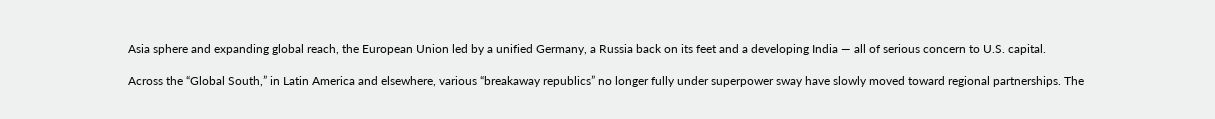Asia sphere and expanding global reach, the European Union led by a unified Germany, a Russia back on its feet and a developing India — all of serious concern to U.S. capital.

Across the “Global South,” in Latin America and elsewhere, various “breakaway republics” no longer fully under superpower sway have slowly moved toward regional partnerships. The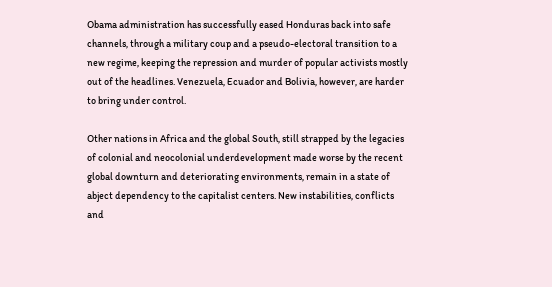Obama administration has successfully eased Honduras back into safe channels, through a military coup and a pseudo-electoral transition to a new regime, keeping the repression and murder of popular activists mostly out of the headlines. Venezuela, Ecuador and Bolivia, however, are harder to bring under control.

Other nations in Africa and the global South, still strapped by the legacies of colonial and neocolonial underdevelopment made worse by the recent global downturn and deteriorating environments, remain in a state of abject dependency to the capitalist centers. New instabilities, conflicts and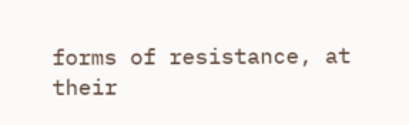forms of resistance, at their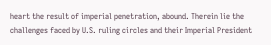heart the result of imperial penetration, abound. Therein lie the challenges faced by U.S. ruling circles and their Imperial President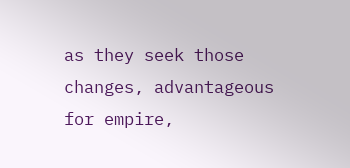as they seek those changes, advantageous for empire,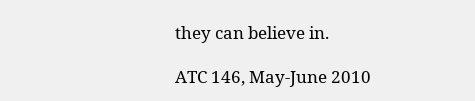they can believe in.

ATC 146, May-June 2010